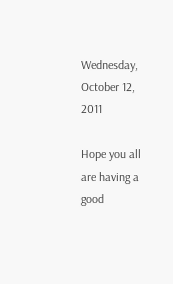Wednesday, October 12, 2011

Hope you all are having a good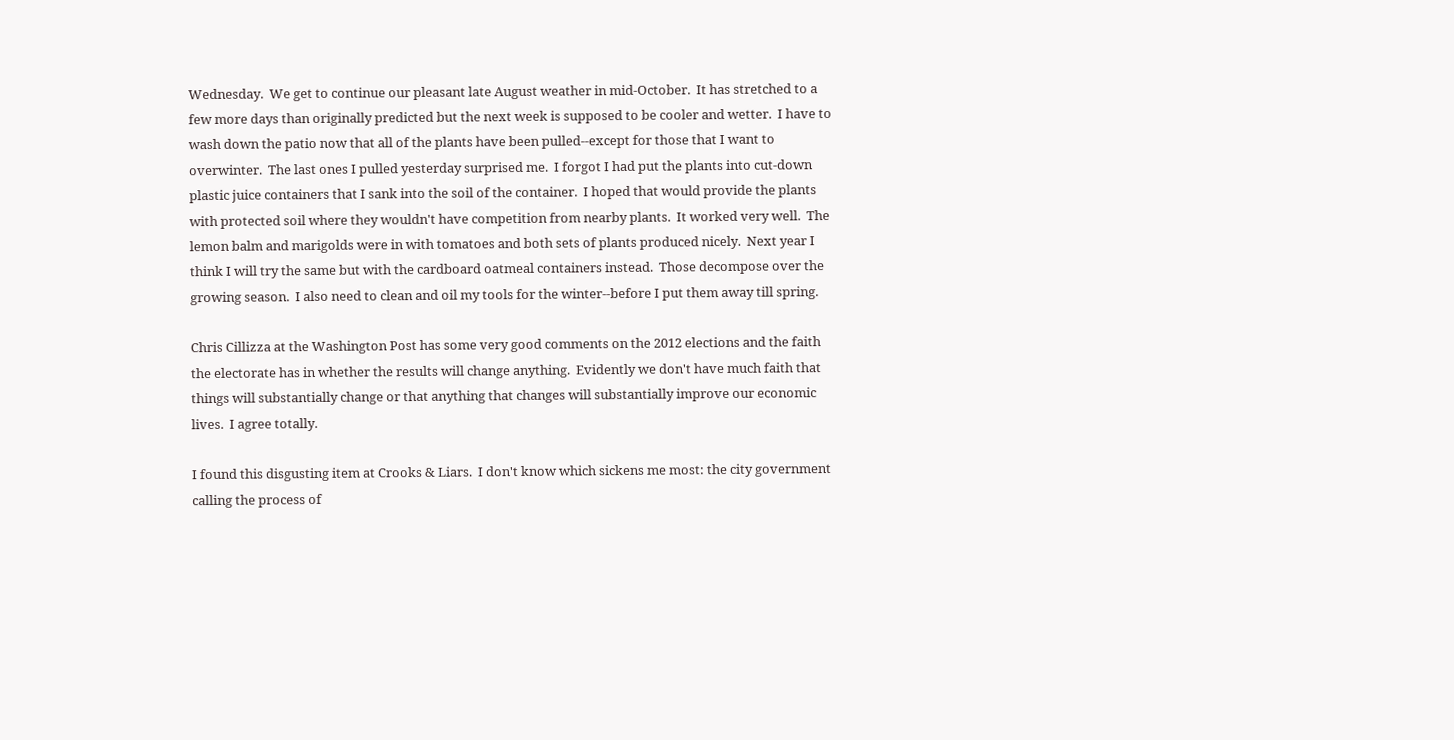Wednesday.  We get to continue our pleasant late August weather in mid-October.  It has stretched to a few more days than originally predicted but the next week is supposed to be cooler and wetter.  I have to wash down the patio now that all of the plants have been pulled--except for those that I want to overwinter.  The last ones I pulled yesterday surprised me.  I forgot I had put the plants into cut-down plastic juice containers that I sank into the soil of the container.  I hoped that would provide the plants with protected soil where they wouldn't have competition from nearby plants.  It worked very well.  The lemon balm and marigolds were in with tomatoes and both sets of plants produced nicely.  Next year I think I will try the same but with the cardboard oatmeal containers instead.  Those decompose over the growing season.  I also need to clean and oil my tools for the winter--before I put them away till spring.

Chris Cillizza at the Washington Post has some very good comments on the 2012 elections and the faith the electorate has in whether the results will change anything.  Evidently we don't have much faith that things will substantially change or that anything that changes will substantially improve our economic lives.  I agree totally.

I found this disgusting item at Crooks & Liars.  I don't know which sickens me most: the city government calling the process of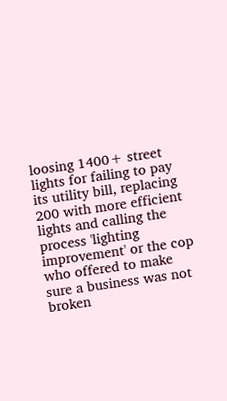loosing 1400+ street lights for failing to pay its utility bill, replacing 200 with more efficient lights and calling the process 'lighting improvement' or the cop who offered to make sure a business was not broken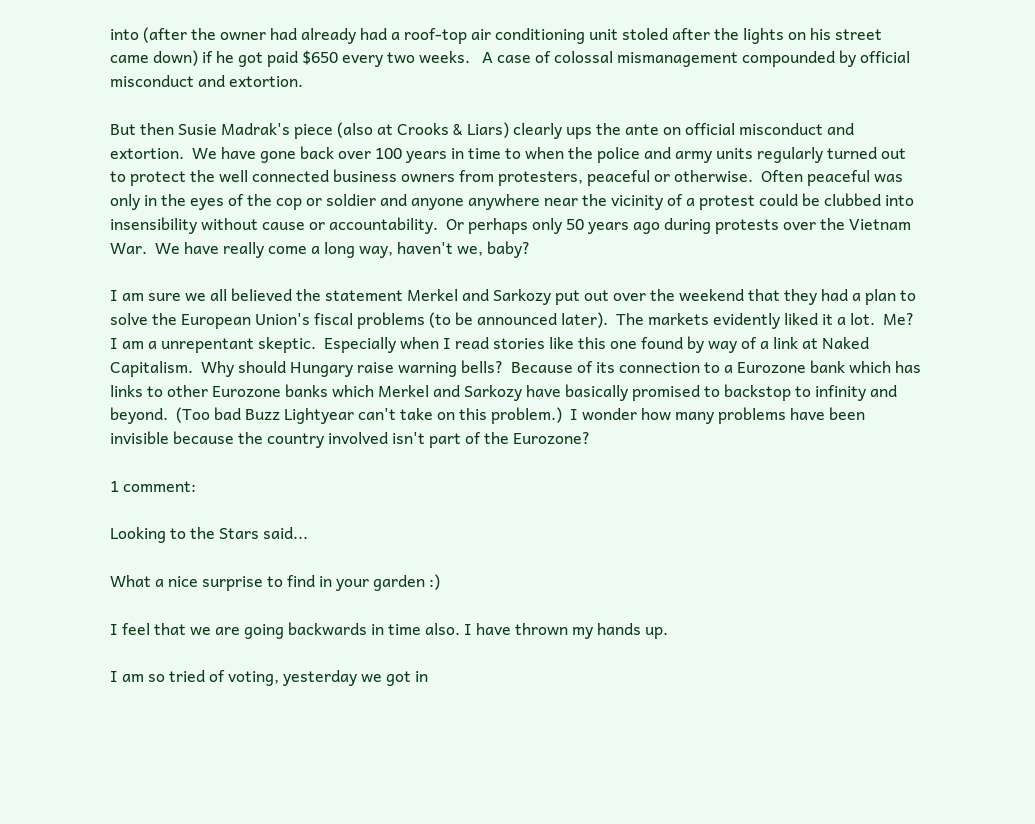into (after the owner had already had a roof-top air conditioning unit stoled after the lights on his street came down) if he got paid $650 every two weeks.   A case of colossal mismanagement compounded by official misconduct and extortion.

But then Susie Madrak's piece (also at Crooks & Liars) clearly ups the ante on official misconduct and extortion.  We have gone back over 100 years in time to when the police and army units regularly turned out to protect the well connected business owners from protesters, peaceful or otherwise.  Often peaceful was only in the eyes of the cop or soldier and anyone anywhere near the vicinity of a protest could be clubbed into insensibility without cause or accountability.  Or perhaps only 50 years ago during protests over the Vietnam War.  We have really come a long way, haven't we, baby?

I am sure we all believed the statement Merkel and Sarkozy put out over the weekend that they had a plan to solve the European Union's fiscal problems (to be announced later).  The markets evidently liked it a lot.  Me?  I am a unrepentant skeptic.  Especially when I read stories like this one found by way of a link at Naked Capitalism.  Why should Hungary raise warning bells?  Because of its connection to a Eurozone bank which has links to other Eurozone banks which Merkel and Sarkozy have basically promised to backstop to infinity and beyond.  (Too bad Buzz Lightyear can't take on this problem.)  I wonder how many problems have been invisible because the country involved isn't part of the Eurozone?

1 comment:

Looking to the Stars said...

What a nice surprise to find in your garden :)

I feel that we are going backwards in time also. I have thrown my hands up.

I am so tried of voting, yesterday we got in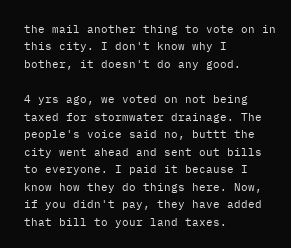the mail another thing to vote on in this city. I don't know why I bother, it doesn't do any good.

4 yrs ago, we voted on not being taxed for stormwater drainage. The people's voice said no, buttt the city went ahead and sent out bills to everyone. I paid it because I know how they do things here. Now, if you didn't pay, they have added that bill to your land taxes.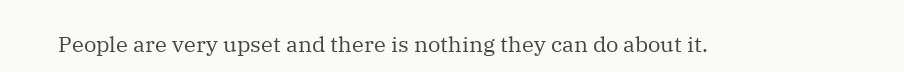People are very upset and there is nothing they can do about it.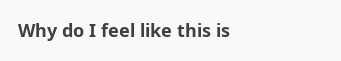Why do I feel like this is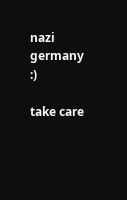nazi germany :)

take care